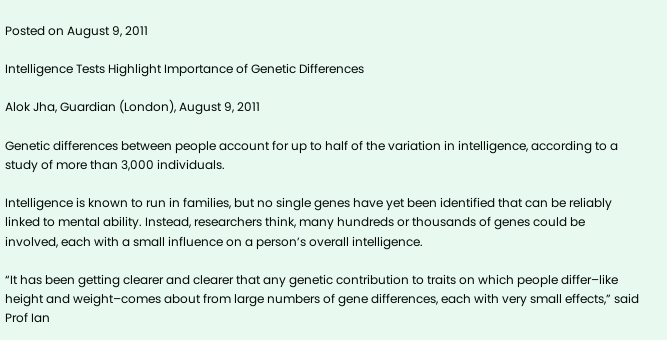Posted on August 9, 2011

Intelligence Tests Highlight Importance of Genetic Differences

Alok Jha, Guardian (London), August 9, 2011

Genetic differences between people account for up to half of the variation in intelligence, according to a study of more than 3,000 individuals.

Intelligence is known to run in families, but no single genes have yet been identified that can be reliably linked to mental ability. Instead, researchers think, many hundreds or thousands of genes could be involved, each with a small influence on a person’s overall intelligence.

“It has been getting clearer and clearer that any genetic contribution to traits on which people differ–like height and weight–comes about from large numbers of gene differences, each with very small effects,” said Prof Ian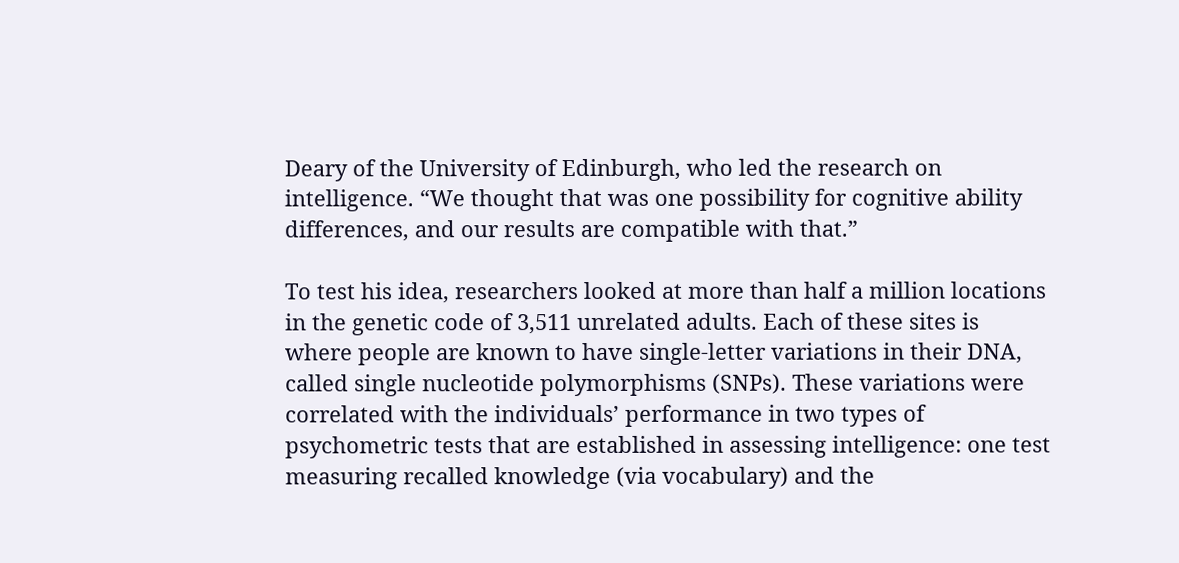Deary of the University of Edinburgh, who led the research on intelligence. “We thought that was one possibility for cognitive ability differences, and our results are compatible with that.”

To test his idea, researchers looked at more than half a million locations in the genetic code of 3,511 unrelated adults. Each of these sites is where people are known to have single-letter variations in their DNA, called single nucleotide polymorphisms (SNPs). These variations were correlated with the individuals’ performance in two types of psychometric tests that are established in assessing intelligence: one test measuring recalled knowledge (via vocabulary) and the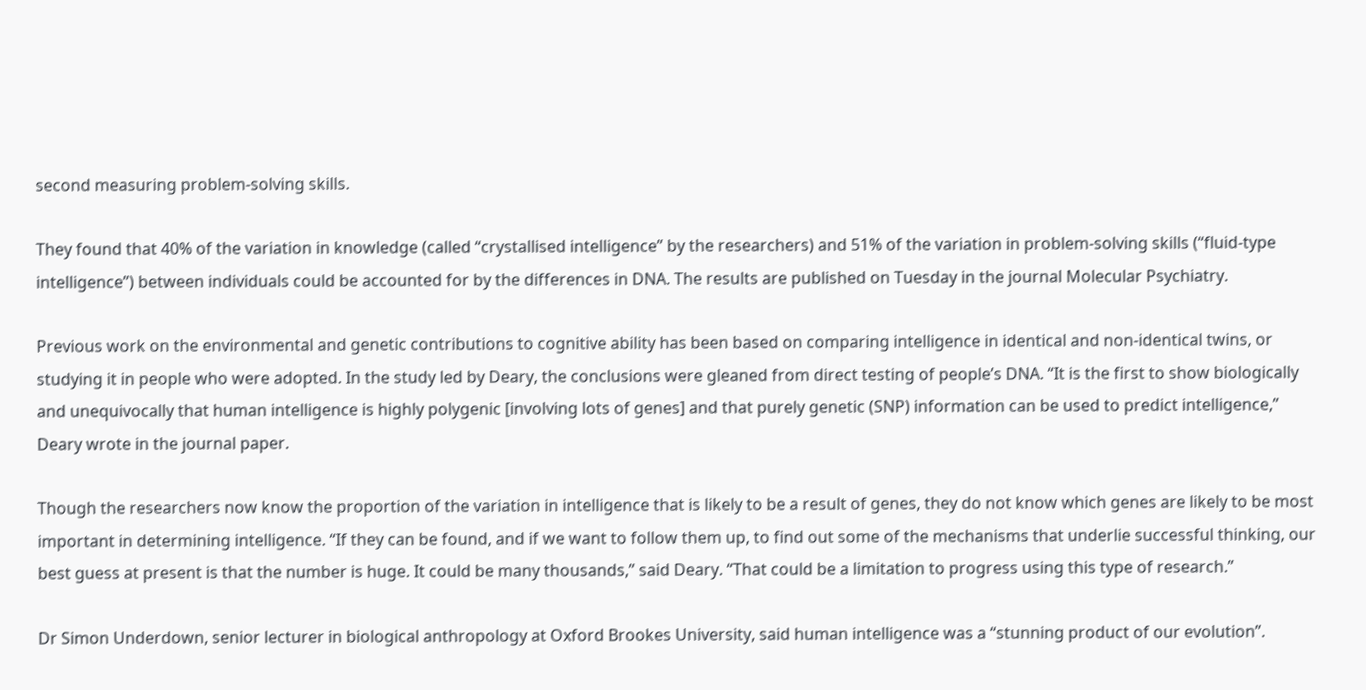second measuring problem-solving skills.

They found that 40% of the variation in knowledge (called “crystallised intelligence” by the researchers) and 51% of the variation in problem-solving skills (“fluid-type intelligence”) between individuals could be accounted for by the differences in DNA. The results are published on Tuesday in the journal Molecular Psychiatry.

Previous work on the environmental and genetic contributions to cognitive ability has been based on comparing intelligence in identical and non-identical twins, or studying it in people who were adopted. In the study led by Deary, the conclusions were gleaned from direct testing of people’s DNA. “It is the first to show biologically and unequivocally that human intelligence is highly polygenic [involving lots of genes] and that purely genetic (SNP) information can be used to predict intelligence,” Deary wrote in the journal paper.

Though the researchers now know the proportion of the variation in intelligence that is likely to be a result of genes, they do not know which genes are likely to be most important in determining intelligence. “If they can be found, and if we want to follow them up, to find out some of the mechanisms that underlie successful thinking, our best guess at present is that the number is huge. It could be many thousands,” said Deary. “That could be a limitation to progress using this type of research.”

Dr Simon Underdown, senior lecturer in biological anthropology at Oxford Brookes University, said human intelligence was a “stunning product of our evolution”.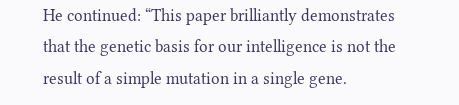He continued: “This paper brilliantly demonstrates that the genetic basis for our intelligence is not the result of a simple mutation in a single gene.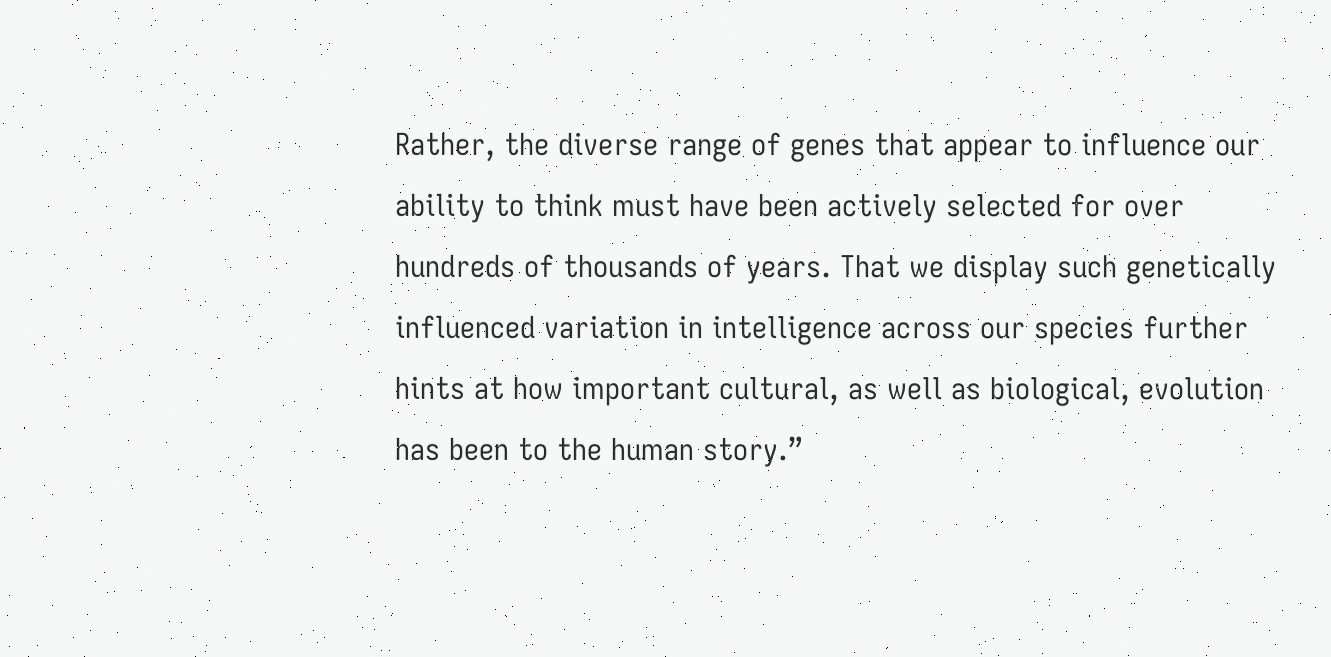Rather, the diverse range of genes that appear to influence our ability to think must have been actively selected for over hundreds of thousands of years. That we display such genetically influenced variation in intelligence across our species further hints at how important cultural, as well as biological, evolution has been to the human story.”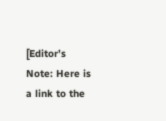[Editor’s Note: Here is a link to the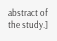abstract of the study.]